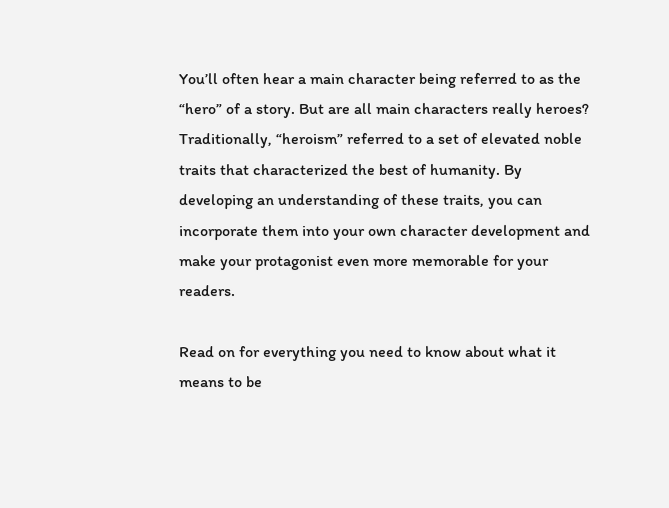You’ll often hear a main character being referred to as the “hero” of a story. But are all main characters really heroes? Traditionally, “heroism” referred to a set of elevated noble traits that characterized the best of humanity. By developing an understanding of these traits, you can incorporate them into your own character development and make your protagonist even more memorable for your readers.

Read on for everything you need to know about what it means to be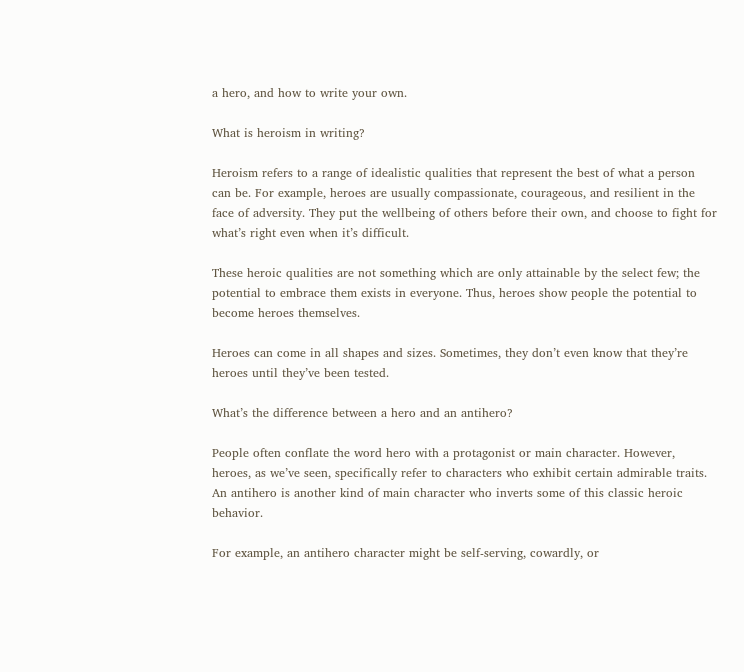a hero, and how to write your own.

What is heroism in writing?

Heroism refers to a range of idealistic qualities that represent the best of what a person can be. For example, heroes are usually compassionate, courageous, and resilient in the face of adversity. They put the wellbeing of others before their own, and choose to fight for what’s right even when it’s difficult.

These heroic qualities are not something which are only attainable by the select few; the potential to embrace them exists in everyone. Thus, heroes show people the potential to become heroes themselves.

Heroes can come in all shapes and sizes. Sometimes, they don’t even know that they’re heroes until they’ve been tested.

What’s the difference between a hero and an antihero?

People often conflate the word hero with a protagonist or main character. However, heroes, as we’ve seen, specifically refer to characters who exhibit certain admirable traits. An antihero is another kind of main character who inverts some of this classic heroic behavior.

For example, an antihero character might be self-serving, cowardly, or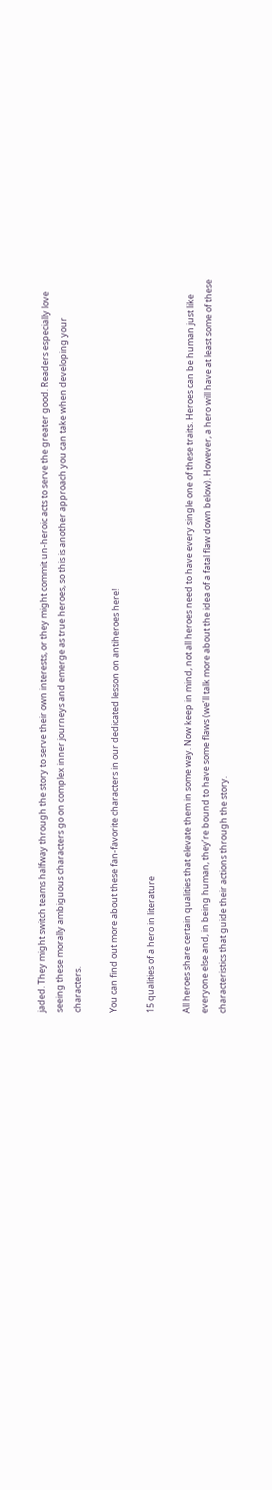jaded. They might switch teams halfway through the story to serve their own interests, or they might commit un-heroic acts to serve the greater good. Readers especially love seeing these morally ambiguous characters go on complex inner journeys and emerge as true heroes, so this is another approach you can take when developing your characters.

You can find out more about these fan-favorite characters in our dedicated lesson on antiheroes here!

15 qualities of a hero in literature

All heroes share certain qualities that elevate them in some way. Now keep in mind, not all heroes need to have every single one of these traits. Heroes can be human just like everyone else and, in being human, they’re bound to have some flaws (we’ll talk more about the idea of a fatal flaw down below). However, a hero will have at least some of these characteristics that guide their actions through the story.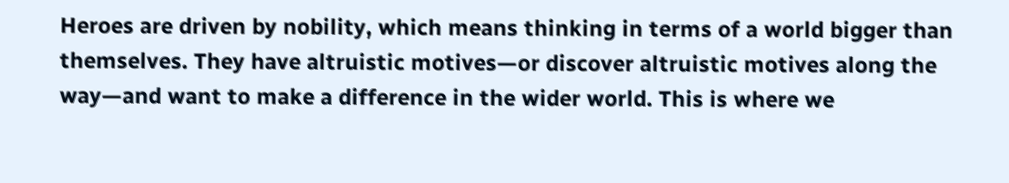Heroes are driven by nobility, which means thinking in terms of a world bigger than themselves. They have altruistic motives—or discover altruistic motives along the way—and want to make a difference in the wider world. This is where we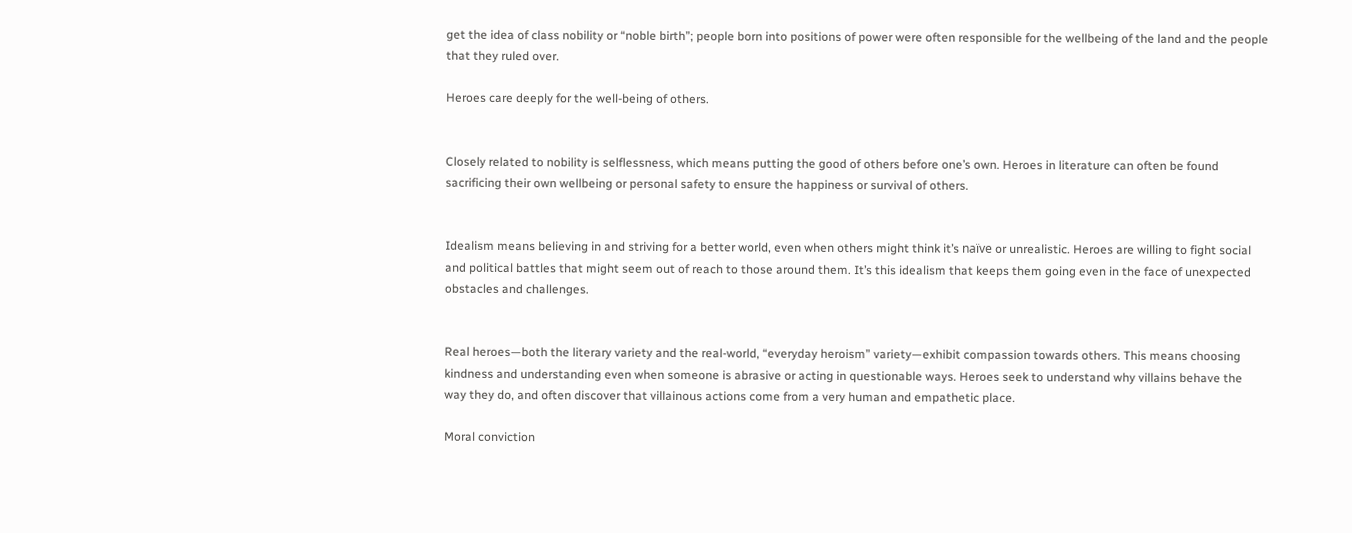get the idea of class nobility or “noble birth”; people born into positions of power were often responsible for the wellbeing of the land and the people that they ruled over.

Heroes care deeply for the well-being of others.


Closely related to nobility is selflessness, which means putting the good of others before one’s own. Heroes in literature can often be found sacrificing their own wellbeing or personal safety to ensure the happiness or survival of others.


Idealism means believing in and striving for a better world, even when others might think it’s naïve or unrealistic. Heroes are willing to fight social and political battles that might seem out of reach to those around them. It’s this idealism that keeps them going even in the face of unexpected obstacles and challenges.


Real heroes—both the literary variety and the real-world, “everyday heroism” variety—exhibit compassion towards others. This means choosing kindness and understanding even when someone is abrasive or acting in questionable ways. Heroes seek to understand why villains behave the way they do, and often discover that villainous actions come from a very human and empathetic place.

Moral conviction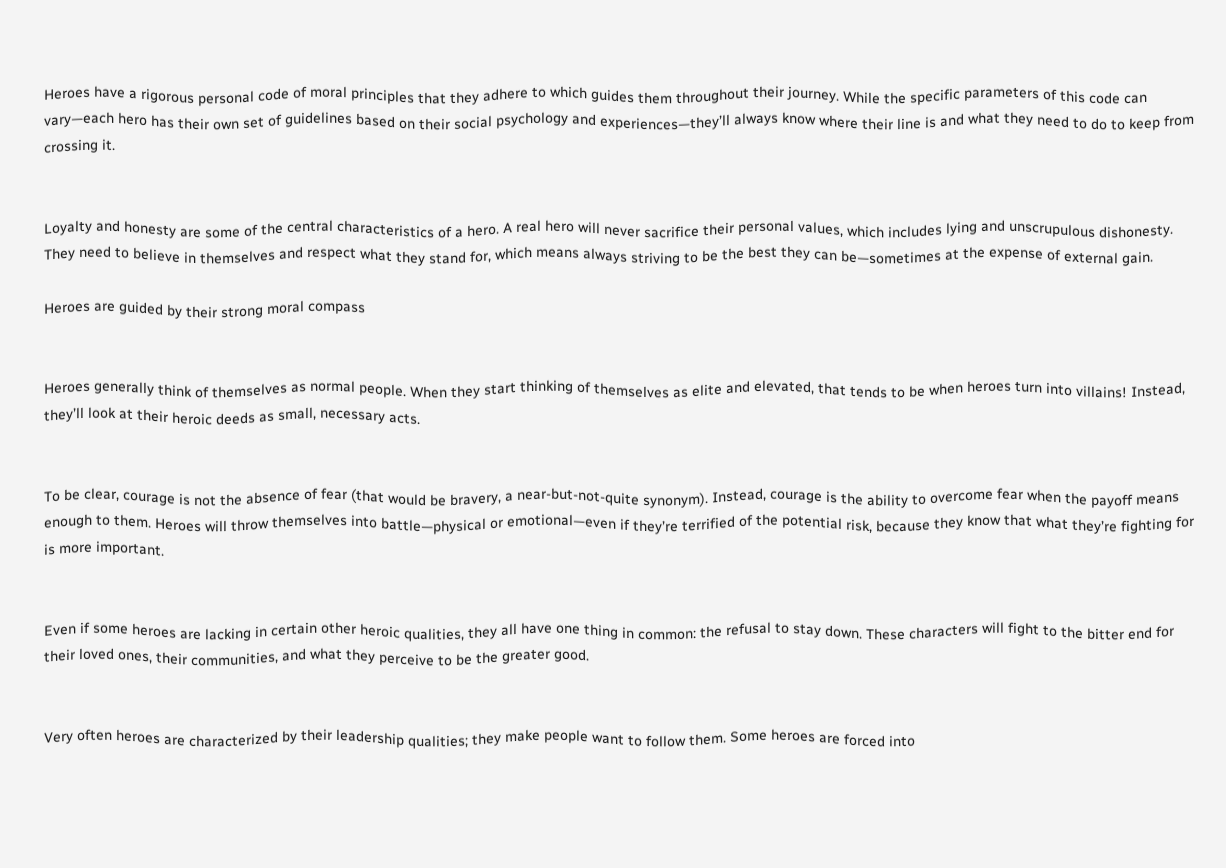Heroes have a rigorous personal code of moral principles that they adhere to which guides them throughout their journey. While the specific parameters of this code can vary—each hero has their own set of guidelines based on their social psychology and experiences—they’ll always know where their line is and what they need to do to keep from crossing it.


Loyalty and honesty are some of the central characteristics of a hero. A real hero will never sacrifice their personal values, which includes lying and unscrupulous dishonesty. They need to believe in themselves and respect what they stand for, which means always striving to be the best they can be—sometimes at the expense of external gain.

Heroes are guided by their strong moral compass


Heroes generally think of themselves as normal people. When they start thinking of themselves as elite and elevated, that tends to be when heroes turn into villains! Instead, they’ll look at their heroic deeds as small, necessary acts.


To be clear, courage is not the absence of fear (that would be bravery, a near-but-not-quite synonym). Instead, courage is the ability to overcome fear when the payoff means enough to them. Heroes will throw themselves into battle—physical or emotional—even if they’re terrified of the potential risk, because they know that what they’re fighting for is more important.


Even if some heroes are lacking in certain other heroic qualities, they all have one thing in common: the refusal to stay down. These characters will fight to the bitter end for their loved ones, their communities, and what they perceive to be the greater good.


Very often heroes are characterized by their leadership qualities; they make people want to follow them. Some heroes are forced into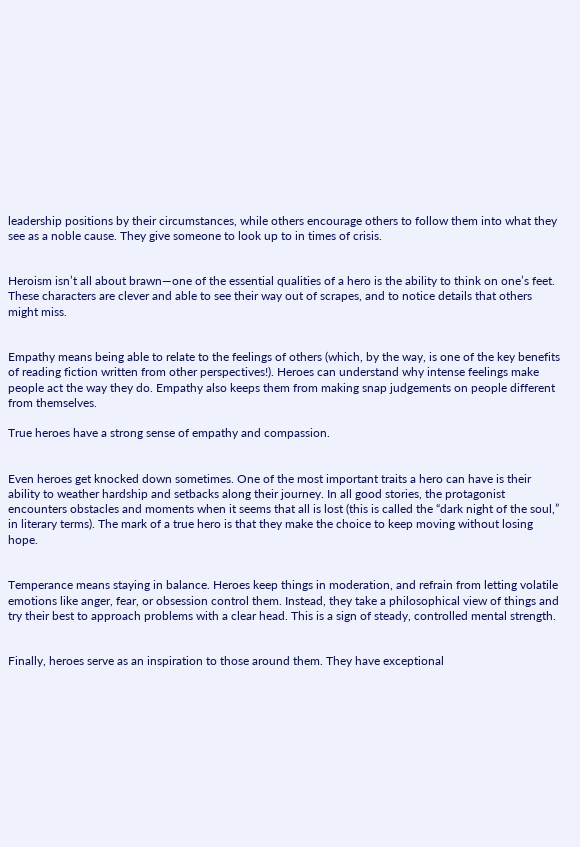leadership positions by their circumstances, while others encourage others to follow them into what they see as a noble cause. They give someone to look up to in times of crisis.


Heroism isn’t all about brawn—one of the essential qualities of a hero is the ability to think on one’s feet. These characters are clever and able to see their way out of scrapes, and to notice details that others might miss.


Empathy means being able to relate to the feelings of others (which, by the way, is one of the key benefits of reading fiction written from other perspectives!). Heroes can understand why intense feelings make people act the way they do. Empathy also keeps them from making snap judgements on people different from themselves.

True heroes have a strong sense of empathy and compassion.


Even heroes get knocked down sometimes. One of the most important traits a hero can have is their ability to weather hardship and setbacks along their journey. In all good stories, the protagonist encounters obstacles and moments when it seems that all is lost (this is called the “dark night of the soul,” in literary terms). The mark of a true hero is that they make the choice to keep moving without losing hope.


Temperance means staying in balance. Heroes keep things in moderation, and refrain from letting volatile emotions like anger, fear, or obsession control them. Instead, they take a philosophical view of things and try their best to approach problems with a clear head. This is a sign of steady, controlled mental strength.


Finally, heroes serve as an inspiration to those around them. They have exceptional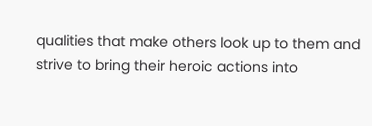qualities that make others look up to them and strive to bring their heroic actions into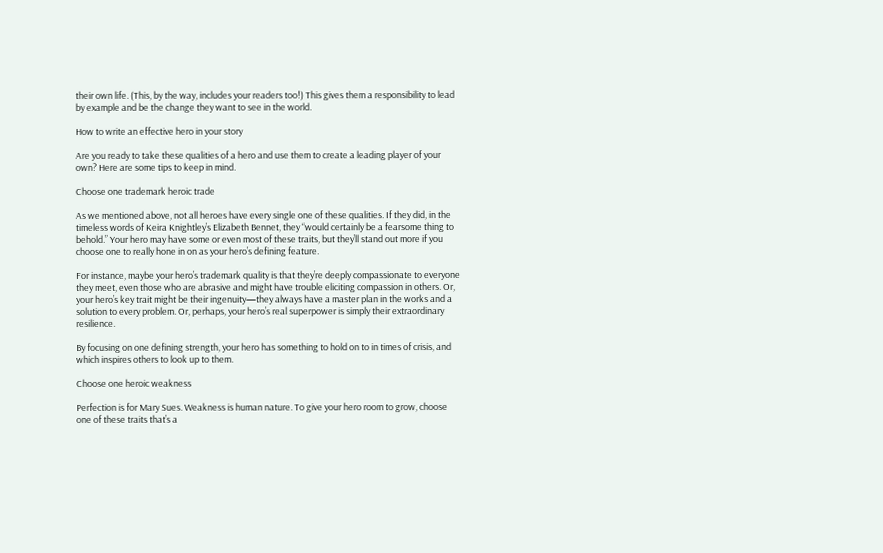their own life. (This, by the way, includes your readers too!) This gives them a responsibility to lead by example and be the change they want to see in the world.

How to write an effective hero in your story

Are you ready to take these qualities of a hero and use them to create a leading player of your own? Here are some tips to keep in mind.

Choose one trademark heroic trade

As we mentioned above, not all heroes have every single one of these qualities. If they did, in the timeless words of Keira Knightley’s Elizabeth Bennet, they “would certainly be a fearsome thing to behold.” Your hero may have some or even most of these traits, but they’ll stand out more if you choose one to really hone in on as your hero’s defining feature.

For instance, maybe your hero’s trademark quality is that they’re deeply compassionate to everyone they meet, even those who are abrasive and might have trouble eliciting compassion in others. Or, your hero’s key trait might be their ingenuity—they always have a master plan in the works and a solution to every problem. Or, perhaps, your hero’s real superpower is simply their extraordinary resilience.

By focusing on one defining strength, your hero has something to hold on to in times of crisis, and which inspires others to look up to them.

Choose one heroic weakness

Perfection is for Mary Sues. Weakness is human nature. To give your hero room to grow, choose one of these traits that’s a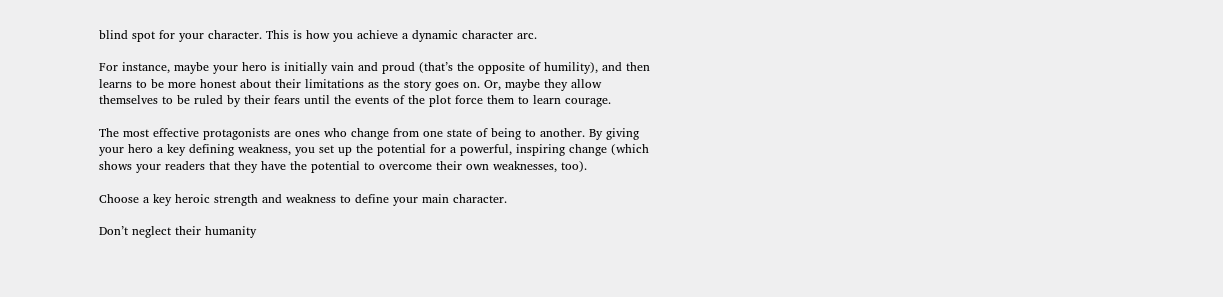blind spot for your character. This is how you achieve a dynamic character arc.

For instance, maybe your hero is initially vain and proud (that’s the opposite of humility), and then learns to be more honest about their limitations as the story goes on. Or, maybe they allow themselves to be ruled by their fears until the events of the plot force them to learn courage.

The most effective protagonists are ones who change from one state of being to another. By giving your hero a key defining weakness, you set up the potential for a powerful, inspiring change (which shows your readers that they have the potential to overcome their own weaknesses, too).

Choose a key heroic strength and weakness to define your main character.

Don’t neglect their humanity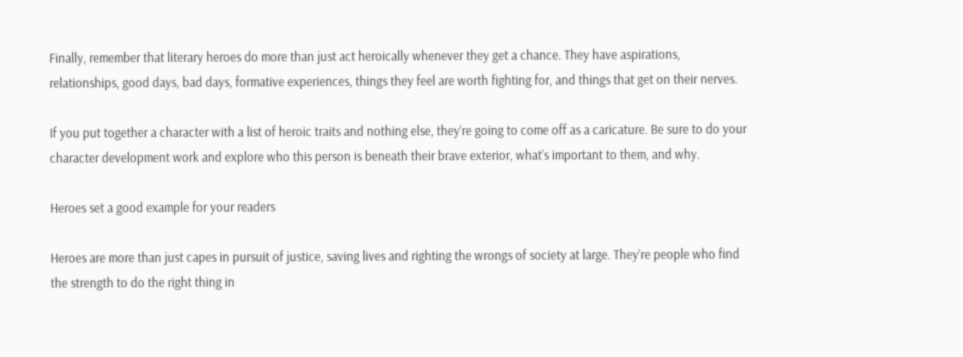Finally, remember that literary heroes do more than just act heroically whenever they get a chance. They have aspirations, relationships, good days, bad days, formative experiences, things they feel are worth fighting for, and things that get on their nerves.

If you put together a character with a list of heroic traits and nothing else, they’re going to come off as a caricature. Be sure to do your character development work and explore who this person is beneath their brave exterior, what’s important to them, and why.

Heroes set a good example for your readers

Heroes are more than just capes in pursuit of justice, saving lives and righting the wrongs of society at large. They’re people who find the strength to do the right thing in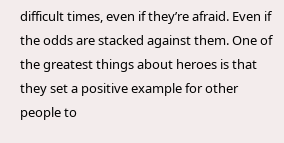difficult times, even if they’re afraid. Even if the odds are stacked against them. One of the greatest things about heroes is that they set a positive example for other people to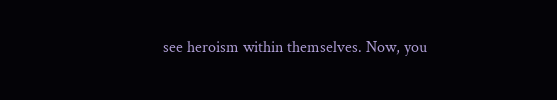see heroism within themselves. Now, you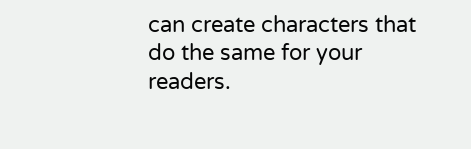can create characters that do the same for your readers.